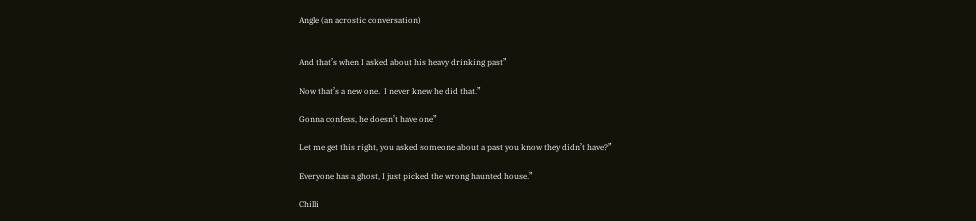Angle (an acrostic conversation)


And that’s when I asked about his heavy drinking past”

Now that’s a new one.  I never knew he did that.”

Gonna confess, he doesn’t have one”

Let me get this right, you asked someone about a past you know they didn’t have?”

Everyone has a ghost, I just picked the wrong haunted house.”

Chilli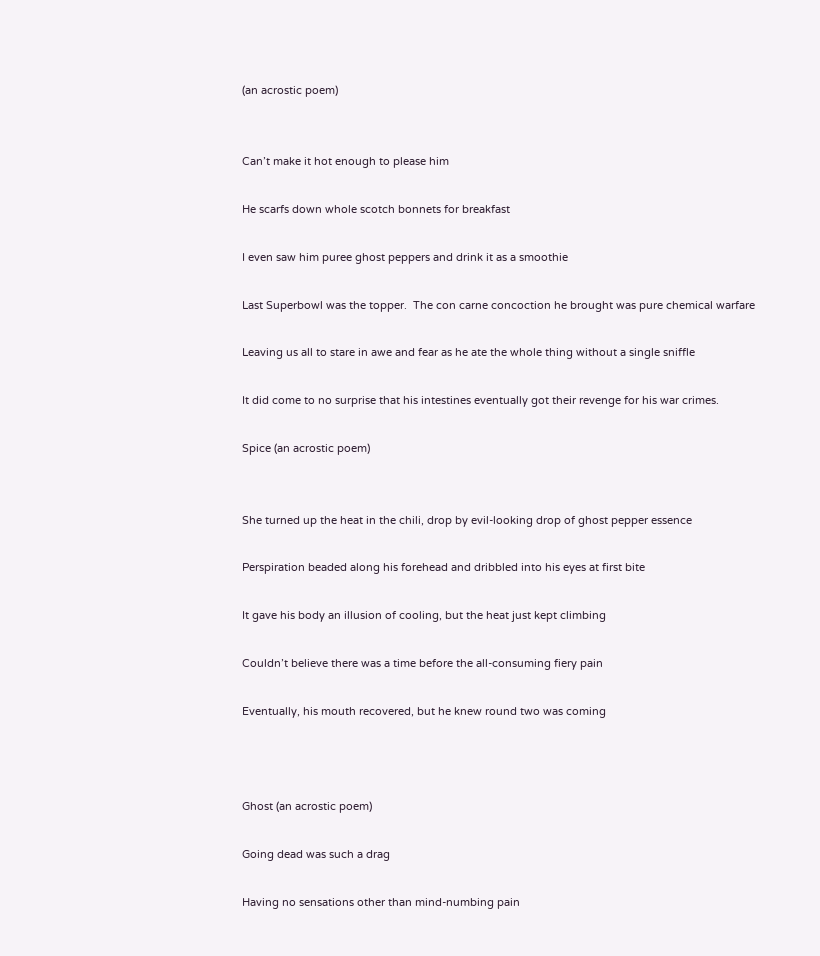(an acrostic poem)


Can’t make it hot enough to please him

He scarfs down whole scotch bonnets for breakfast

I even saw him puree ghost peppers and drink it as a smoothie

Last Superbowl was the topper.  The con carne concoction he brought was pure chemical warfare

Leaving us all to stare in awe and fear as he ate the whole thing without a single sniffle

It did come to no surprise that his intestines eventually got their revenge for his war crimes.

Spice (an acrostic poem)


She turned up the heat in the chili, drop by evil-looking drop of ghost pepper essence

Perspiration beaded along his forehead and dribbled into his eyes at first bite

It gave his body an illusion of cooling, but the heat just kept climbing

Couldn’t believe there was a time before the all-consuming fiery pain

Eventually, his mouth recovered, but he knew round two was coming



Ghost (an acrostic poem)

Going dead was such a drag

Having no sensations other than mind-numbing pain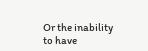Or the inability to have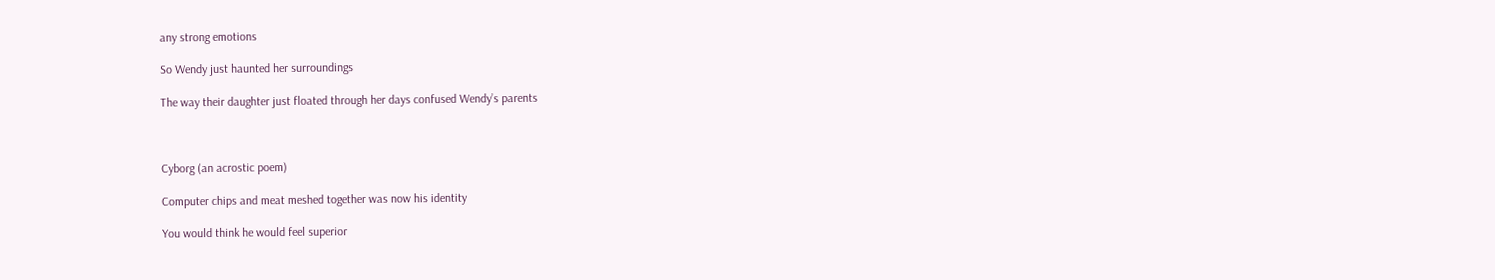any strong emotions

So Wendy just haunted her surroundings

The way their daughter just floated through her days confused Wendy’s parents



Cyborg (an acrostic poem)

Computer chips and meat meshed together was now his identity

You would think he would feel superior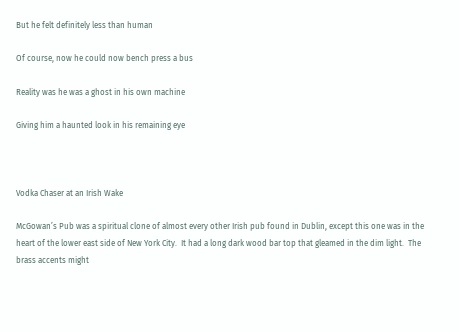But he felt definitely less than human

Of course, now he could now bench press a bus

Reality was he was a ghost in his own machine

Giving him a haunted look in his remaining eye



Vodka Chaser at an Irish Wake

McGowan’s Pub was a spiritual clone of almost every other Irish pub found in Dublin, except this one was in the heart of the lower east side of New York City.  It had a long dark wood bar top that gleamed in the dim light.  The brass accents might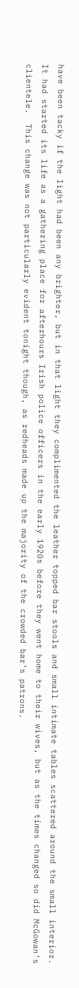have been tacky if the light had been any brighter, but in that light they complimented the leather topped bar stools and small intimate tables scattered around the small interior.  It had started its life as a gathering place for afterhours Irish police officers in the early 1920s before they went home to their wives, but as the times changed so did McGowan’s clientele.  This change was not particularly evident tonight though, as redheads made up the majority of the crowded bar’s patrons.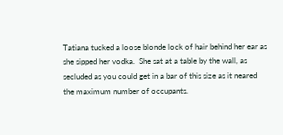Tatiana tucked a loose blonde lock of hair behind her ear as she sipped her vodka.  She sat at a table by the wall, as secluded as you could get in a bar of this size as it neared the maximum number of occupants.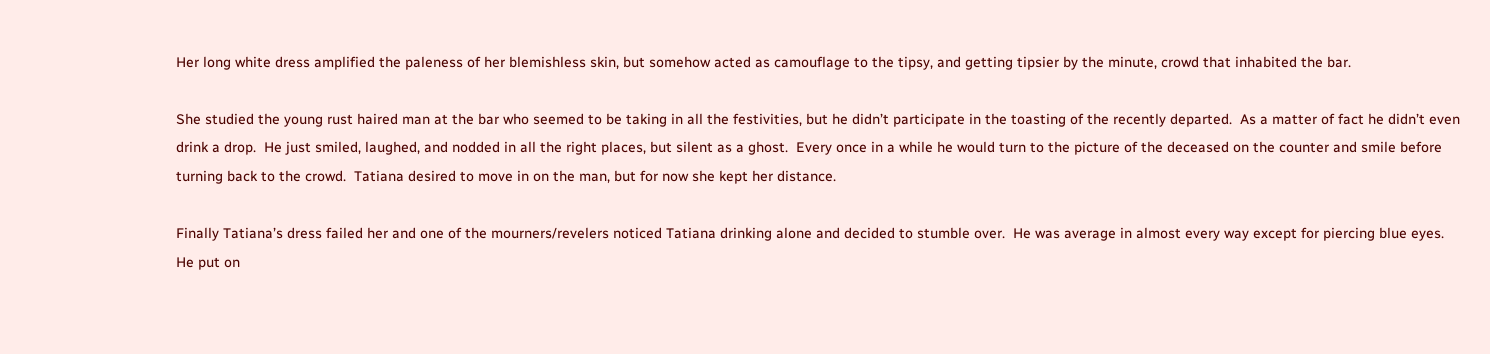Her long white dress amplified the paleness of her blemishless skin, but somehow acted as camouflage to the tipsy, and getting tipsier by the minute, crowd that inhabited the bar.

She studied the young rust haired man at the bar who seemed to be taking in all the festivities, but he didn’t participate in the toasting of the recently departed.  As a matter of fact he didn’t even drink a drop.  He just smiled, laughed, and nodded in all the right places, but silent as a ghost.  Every once in a while he would turn to the picture of the deceased on the counter and smile before turning back to the crowd.  Tatiana desired to move in on the man, but for now she kept her distance.

Finally Tatiana’s dress failed her and one of the mourners/revelers noticed Tatiana drinking alone and decided to stumble over.  He was average in almost every way except for piercing blue eyes.  He put on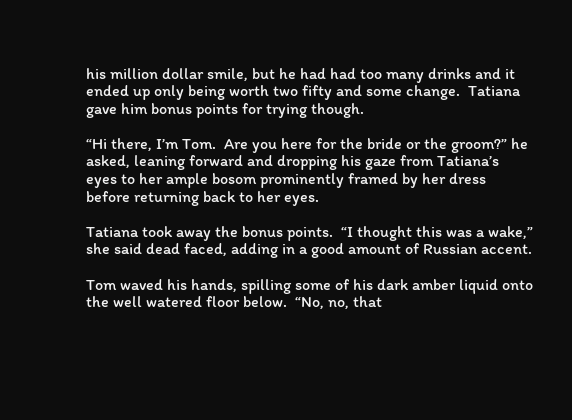his million dollar smile, but he had had too many drinks and it ended up only being worth two fifty and some change.  Tatiana gave him bonus points for trying though.

“Hi there, I’m Tom.  Are you here for the bride or the groom?” he asked, leaning forward and dropping his gaze from Tatiana’s eyes to her ample bosom prominently framed by her dress before returning back to her eyes.

Tatiana took away the bonus points.  “I thought this was a wake,” she said dead faced, adding in a good amount of Russian accent.

Tom waved his hands, spilling some of his dark amber liquid onto the well watered floor below.  “No, no, that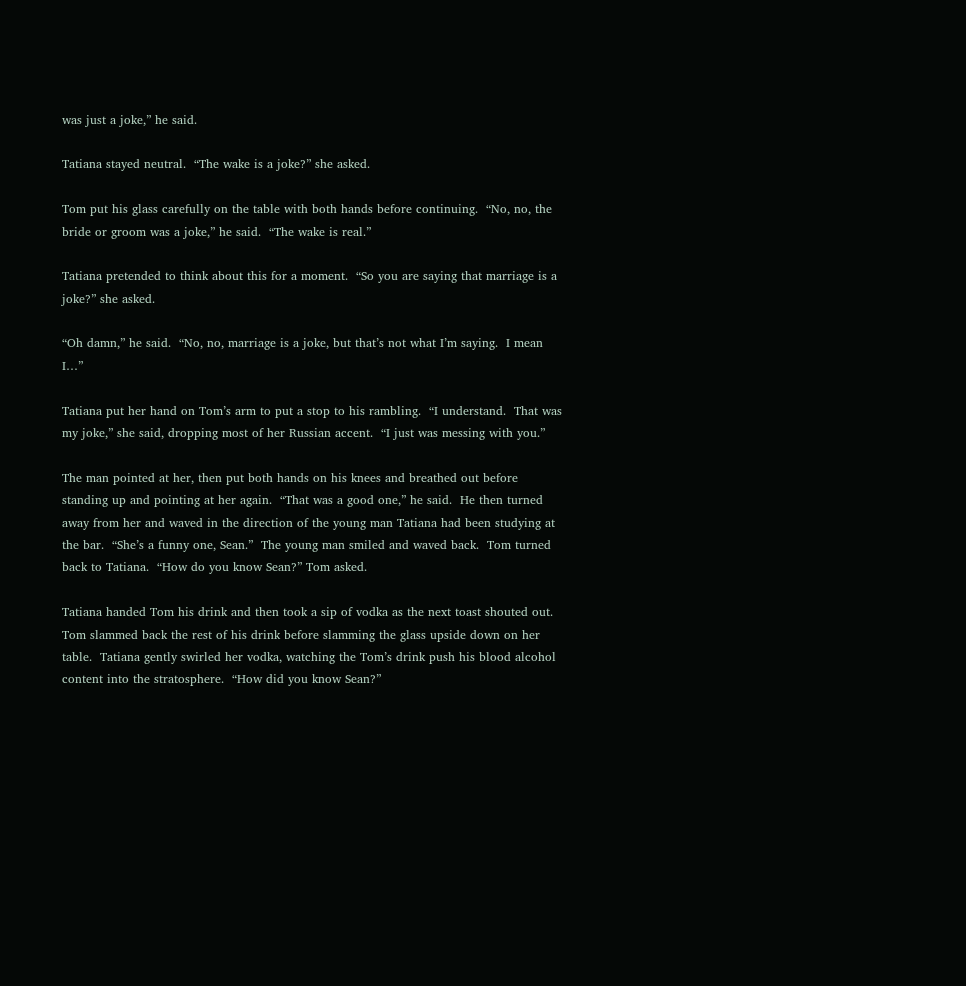was just a joke,” he said.

Tatiana stayed neutral.  “The wake is a joke?” she asked.

Tom put his glass carefully on the table with both hands before continuing.  “No, no, the bride or groom was a joke,” he said.  “The wake is real.”

Tatiana pretended to think about this for a moment.  “So you are saying that marriage is a joke?” she asked.

“Oh damn,” he said.  “No, no, marriage is a joke, but that’s not what I’m saying.  I mean I…”

Tatiana put her hand on Tom’s arm to put a stop to his rambling.  “I understand.  That was my joke,” she said, dropping most of her Russian accent.  “I just was messing with you.”

The man pointed at her, then put both hands on his knees and breathed out before standing up and pointing at her again.  “That was a good one,” he said.  He then turned away from her and waved in the direction of the young man Tatiana had been studying at the bar.  “She’s a funny one, Sean.”  The young man smiled and waved back.  Tom turned back to Tatiana.  “How do you know Sean?” Tom asked.

Tatiana handed Tom his drink and then took a sip of vodka as the next toast shouted out.  Tom slammed back the rest of his drink before slamming the glass upside down on her table.  Tatiana gently swirled her vodka, watching the Tom’s drink push his blood alcohol content into the stratosphere.  “How did you know Sean?”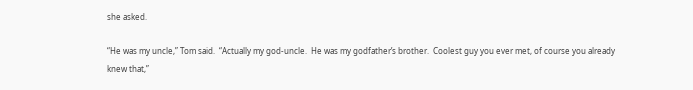she asked.

“He was my uncle,” Tom said.  “Actually my god-uncle.  He was my godfather’s brother.  Coolest guy you ever met, of course you already knew that,”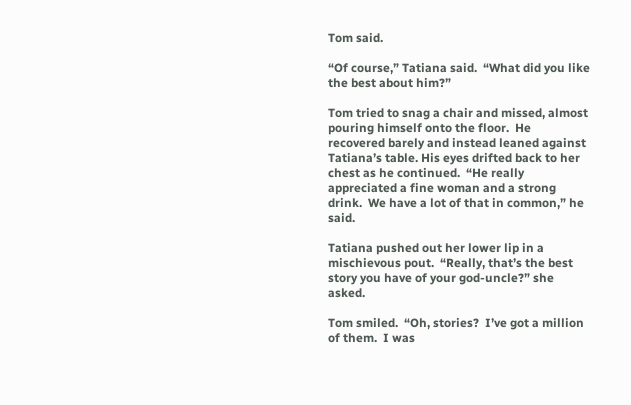Tom said.

“Of course,” Tatiana said.  “What did you like the best about him?”

Tom tried to snag a chair and missed, almost pouring himself onto the floor.  He recovered barely and instead leaned against Tatiana’s table. His eyes drifted back to her chest as he continued.  “He really appreciated a fine woman and a strong drink.  We have a lot of that in common,” he said.

Tatiana pushed out her lower lip in a mischievous pout.  “Really, that’s the best story you have of your god-uncle?” she asked.

Tom smiled.  “Oh, stories?  I’ve got a million of them.  I was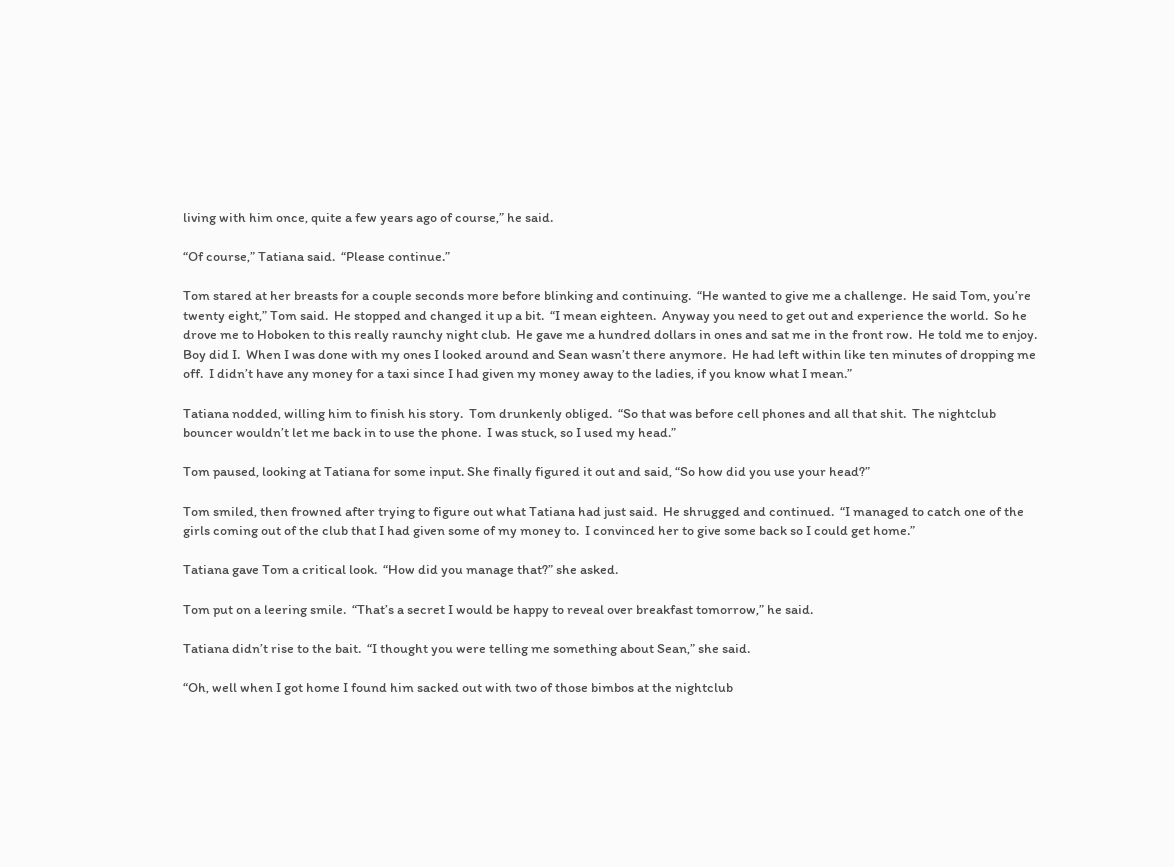living with him once, quite a few years ago of course,” he said.

“Of course,” Tatiana said.  “Please continue.”

Tom stared at her breasts for a couple seconds more before blinking and continuing.  “He wanted to give me a challenge.  He said Tom, you’re twenty eight,” Tom said.  He stopped and changed it up a bit.  “I mean eighteen.  Anyway you need to get out and experience the world.  So he drove me to Hoboken to this really raunchy night club.  He gave me a hundred dollars in ones and sat me in the front row.  He told me to enjoy.  Boy did I.  When I was done with my ones I looked around and Sean wasn’t there anymore.  He had left within like ten minutes of dropping me off.  I didn’t have any money for a taxi since I had given my money away to the ladies, if you know what I mean.”

Tatiana nodded, willing him to finish his story.  Tom drunkenly obliged.  “So that was before cell phones and all that shit.  The nightclub bouncer wouldn’t let me back in to use the phone.  I was stuck, so I used my head.”

Tom paused, looking at Tatiana for some input. She finally figured it out and said, “So how did you use your head?”

Tom smiled, then frowned after trying to figure out what Tatiana had just said.  He shrugged and continued.  “I managed to catch one of the girls coming out of the club that I had given some of my money to.  I convinced her to give some back so I could get home.”

Tatiana gave Tom a critical look.  “How did you manage that?” she asked.

Tom put on a leering smile.  “That’s a secret I would be happy to reveal over breakfast tomorrow,” he said.

Tatiana didn’t rise to the bait.  “I thought you were telling me something about Sean,” she said.

“Oh, well when I got home I found him sacked out with two of those bimbos at the nightclub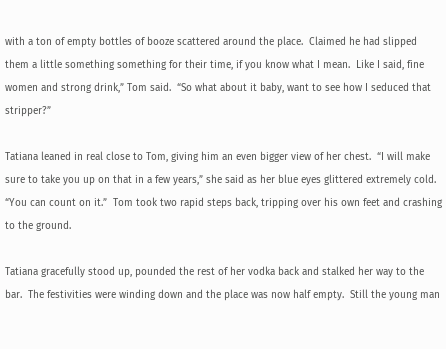with a ton of empty bottles of booze scattered around the place.  Claimed he had slipped them a little something something for their time, if you know what I mean.  Like I said, fine women and strong drink,” Tom said.  “So what about it baby, want to see how I seduced that stripper?”

Tatiana leaned in real close to Tom, giving him an even bigger view of her chest.  “I will make sure to take you up on that in a few years,” she said as her blue eyes glittered extremely cold.  “You can count on it.”  Tom took two rapid steps back, tripping over his own feet and crashing to the ground.

Tatiana gracefully stood up, pounded the rest of her vodka back and stalked her way to the bar.  The festivities were winding down and the place was now half empty.  Still the young man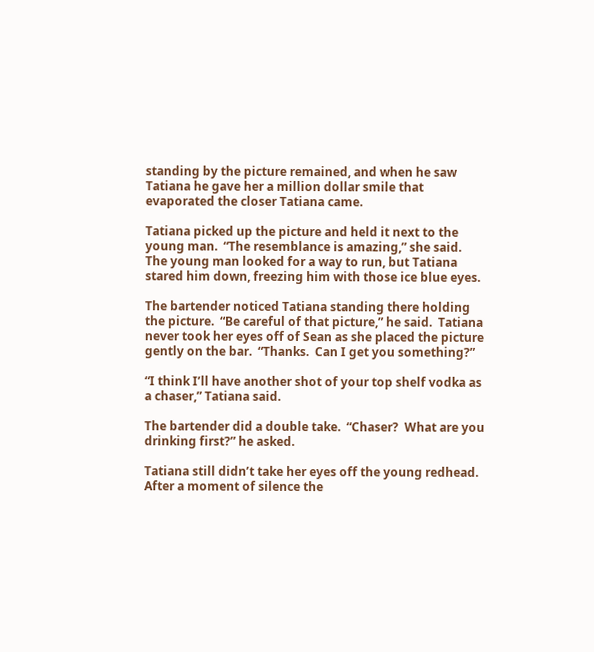standing by the picture remained, and when he saw Tatiana he gave her a million dollar smile that evaporated the closer Tatiana came.

Tatiana picked up the picture and held it next to the young man.  “The resemblance is amazing,” she said.  The young man looked for a way to run, but Tatiana stared him down, freezing him with those ice blue eyes.

The bartender noticed Tatiana standing there holding the picture.  “Be careful of that picture,” he said.  Tatiana never took her eyes off of Sean as she placed the picture gently on the bar.  “Thanks.  Can I get you something?”

“I think I’ll have another shot of your top shelf vodka as a chaser,” Tatiana said.

The bartender did a double take.  “Chaser?  What are you drinking first?” he asked.

Tatiana still didn’t take her eyes off the young redhead. After a moment of silence the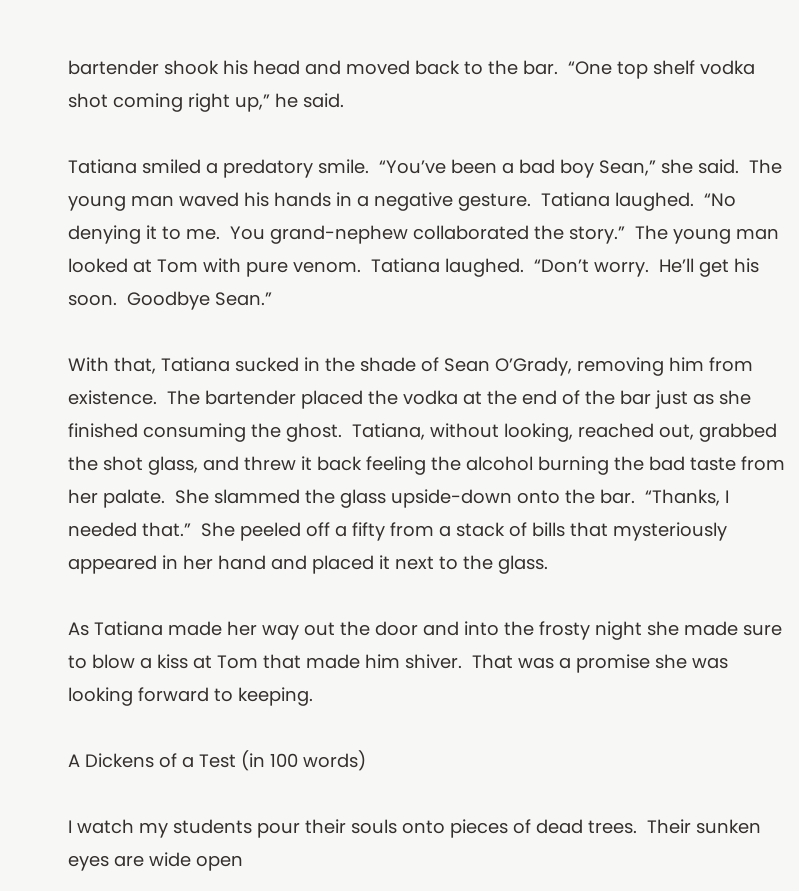bartender shook his head and moved back to the bar.  “One top shelf vodka shot coming right up,” he said.

Tatiana smiled a predatory smile.  “You’ve been a bad boy Sean,” she said.  The young man waved his hands in a negative gesture.  Tatiana laughed.  “No denying it to me.  You grand-nephew collaborated the story.”  The young man looked at Tom with pure venom.  Tatiana laughed.  “Don’t worry.  He’ll get his soon.  Goodbye Sean.”

With that, Tatiana sucked in the shade of Sean O’Grady, removing him from existence.  The bartender placed the vodka at the end of the bar just as she finished consuming the ghost.  Tatiana, without looking, reached out, grabbed the shot glass, and threw it back feeling the alcohol burning the bad taste from her palate.  She slammed the glass upside-down onto the bar.  “Thanks, I needed that.”  She peeled off a fifty from a stack of bills that mysteriously appeared in her hand and placed it next to the glass.

As Tatiana made her way out the door and into the frosty night she made sure to blow a kiss at Tom that made him shiver.  That was a promise she was looking forward to keeping.

A Dickens of a Test (in 100 words)

I watch my students pour their souls onto pieces of dead trees.  Their sunken eyes are wide open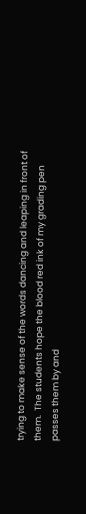trying to make sense of the words dancing and leaping in front of them.  The students hope the blood red ink of my grading pen passes them by and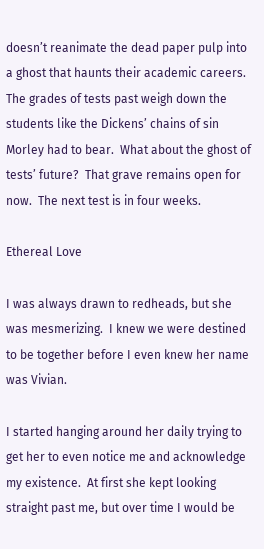doesn’t reanimate the dead paper pulp into a ghost that haunts their academic careers.  The grades of tests past weigh down the students like the Dickens’ chains of sin Morley had to bear.  What about the ghost of tests’ future?  That grave remains open for now.  The next test is in four weeks.

Ethereal Love

I was always drawn to redheads, but she was mesmerizing.  I knew we were destined to be together before I even knew her name was Vivian.

I started hanging around her daily trying to get her to even notice me and acknowledge my existence.  At first she kept looking straight past me, but over time I would be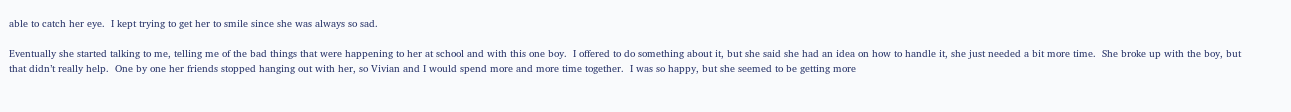able to catch her eye.  I kept trying to get her to smile since she was always so sad.

Eventually she started talking to me, telling me of the bad things that were happening to her at school and with this one boy.  I offered to do something about it, but she said she had an idea on how to handle it, she just needed a bit more time.  She broke up with the boy, but that didn’t really help.  One by one her friends stopped hanging out with her, so Vivian and I would spend more and more time together.  I was so happy, but she seemed to be getting more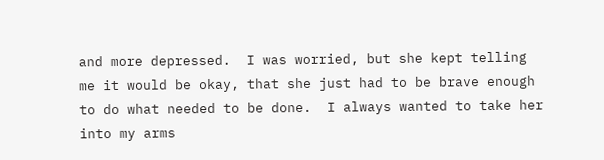and more depressed.  I was worried, but she kept telling me it would be okay, that she just had to be brave enough to do what needed to be done.  I always wanted to take her into my arms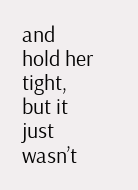and hold her tight, but it just wasn’t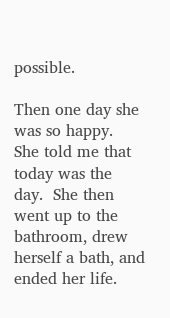possible.

Then one day she was so happy.  She told me that today was the day.  She then went up to the bathroom, drew herself a bath, and ended her life.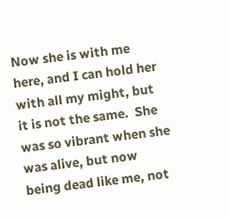Now she is with me here, and I can hold her with all my might, but it is not the same.  She was so vibrant when she was alive, but now being dead like me, not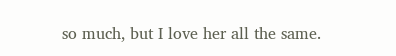so much, but I love her all the same.